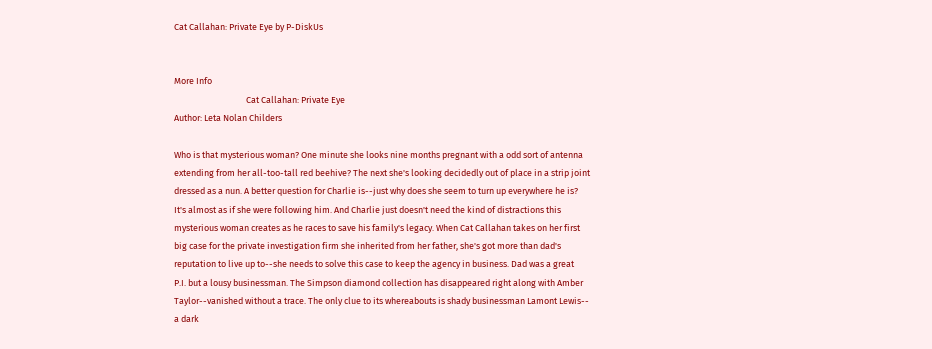Cat Callahan: Private Eye by P-DiskUs


More Info
                                    Cat Callahan: Private Eye
Author: Leta Nolan Childers

Who is that mysterious woman? One minute she looks nine months pregnant with a odd sort of antenna
extending from her all-too-tall red beehive? The next she's looking decidedly out of place in a strip joint
dressed as a nun. A better question for Charlie is--just why does she seem to turn up everywhere he is?
It's almost as if she were following him. And Charlie just doesn't need the kind of distractions this
mysterious woman creates as he races to save his family's legacy. When Cat Callahan takes on her first
big case for the private investigation firm she inherited from her father, she's got more than dad's
reputation to live up to--she needs to solve this case to keep the agency in business. Dad was a great
P.I. but a lousy businessman. The Simpson diamond collection has disappeared right along with Amber
Taylor--vanished without a trace. The only clue to its whereabouts is shady businessman Lamont Lewis--
a dark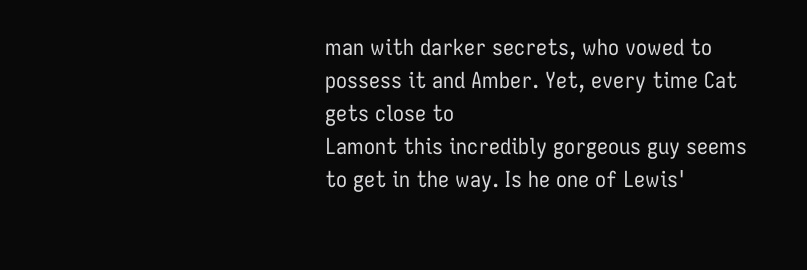man with darker secrets, who vowed to possess it and Amber. Yet, every time Cat gets close to
Lamont this incredibly gorgeous guy seems to get in the way. Is he one of Lewis'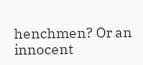henchmen? Or an
innocent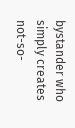bystander who simply creates not-so-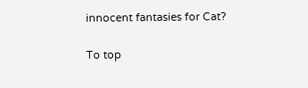innocent fantasies for Cat?

To top